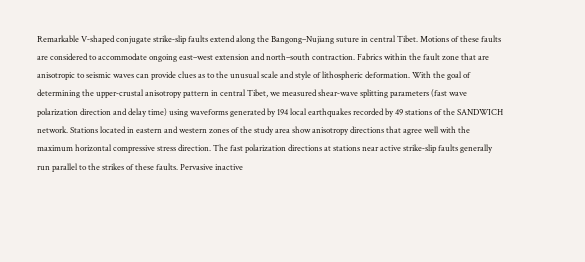Remarkable V‐shaped conjugate strike‐slip faults extend along the Bangong–Nujiang suture in central Tibet. Motions of these faults are considered to accommodate ongoing east–west extension and north–south contraction. Fabrics within the fault zone that are anisotropic to seismic waves can provide clues as to the unusual scale and style of lithospheric deformation. With the goal of determining the upper‐crustal anisotropy pattern in central Tibet, we measured shear‐wave splitting parameters (fast wave polarization direction and delay time) using waveforms generated by 194 local earthquakes recorded by 49 stations of the SANDWICH network. Stations located in eastern and western zones of the study area show anisotropy directions that agree well with the maximum horizontal compressive stress direction. The fast polarization directions at stations near active strike‐slip faults generally run parallel to the strikes of these faults. Pervasive inactive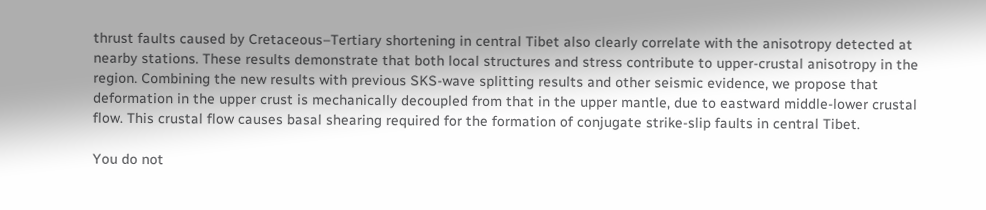thrust faults caused by Cretaceous–Tertiary shortening in central Tibet also clearly correlate with the anisotropy detected at nearby stations. These results demonstrate that both local structures and stress contribute to upper‐crustal anisotropy in the region. Combining the new results with previous SKS‐wave splitting results and other seismic evidence, we propose that deformation in the upper crust is mechanically decoupled from that in the upper mantle, due to eastward middle‐lower crustal flow. This crustal flow causes basal shearing required for the formation of conjugate strike‐slip faults in central Tibet.

You do not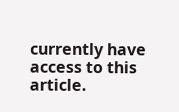currently have access to this article.